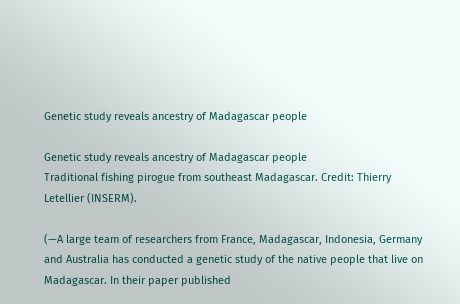Genetic study reveals ancestry of Madagascar people

Genetic study reveals ancestry of Madagascar people
Traditional fishing pirogue from southeast Madagascar. Credit: Thierry Letellier (INSERM).

(—A large team of researchers from France, Madagascar, Indonesia, Germany and Australia has conducted a genetic study of the native people that live on Madagascar. In their paper published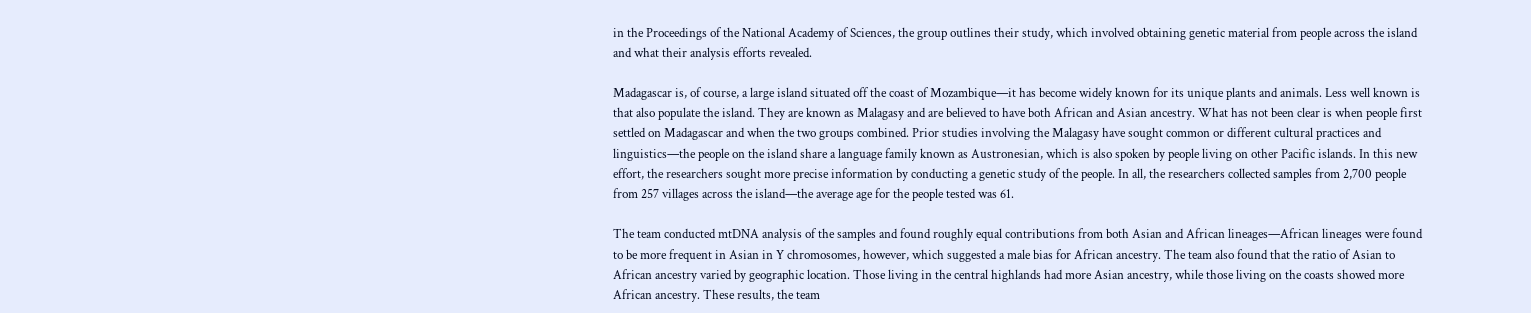in the Proceedings of the National Academy of Sciences, the group outlines their study, which involved obtaining genetic material from people across the island and what their analysis efforts revealed.

Madagascar is, of course, a large island situated off the coast of Mozambique—it has become widely known for its unique plants and animals. Less well known is that also populate the island. They are known as Malagasy and are believed to have both African and Asian ancestry. What has not been clear is when people first settled on Madagascar and when the two groups combined. Prior studies involving the Malagasy have sought common or different cultural practices and linguistics—the people on the island share a language family known as Austronesian, which is also spoken by people living on other Pacific islands. In this new effort, the researchers sought more precise information by conducting a genetic study of the people. In all, the researchers collected samples from 2,700 people from 257 villages across the island—the average age for the people tested was 61.

The team conducted mtDNA analysis of the samples and found roughly equal contributions from both Asian and African lineages—African lineages were found to be more frequent in Asian in Y chromosomes, however, which suggested a male bias for African ancestry. The team also found that the ratio of Asian to African ancestry varied by geographic location. Those living in the central highlands had more Asian ancestry, while those living on the coasts showed more African ancestry. These results, the team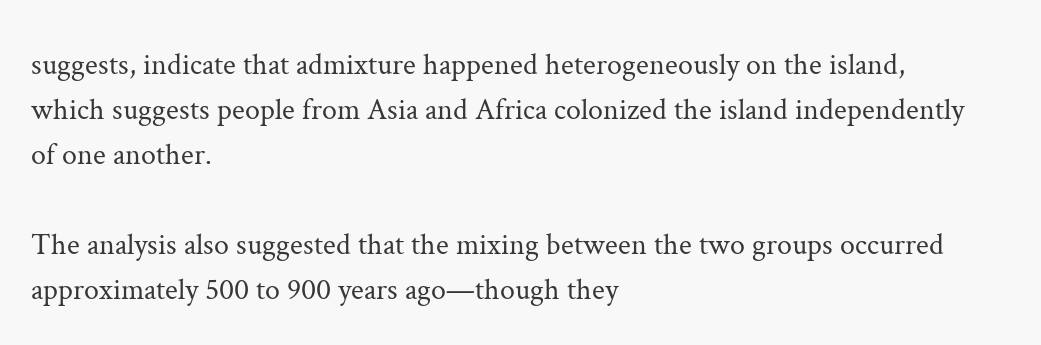suggests, indicate that admixture happened heterogeneously on the island, which suggests people from Asia and Africa colonized the island independently of one another.

The analysis also suggested that the mixing between the two groups occurred approximately 500 to 900 years ago—though they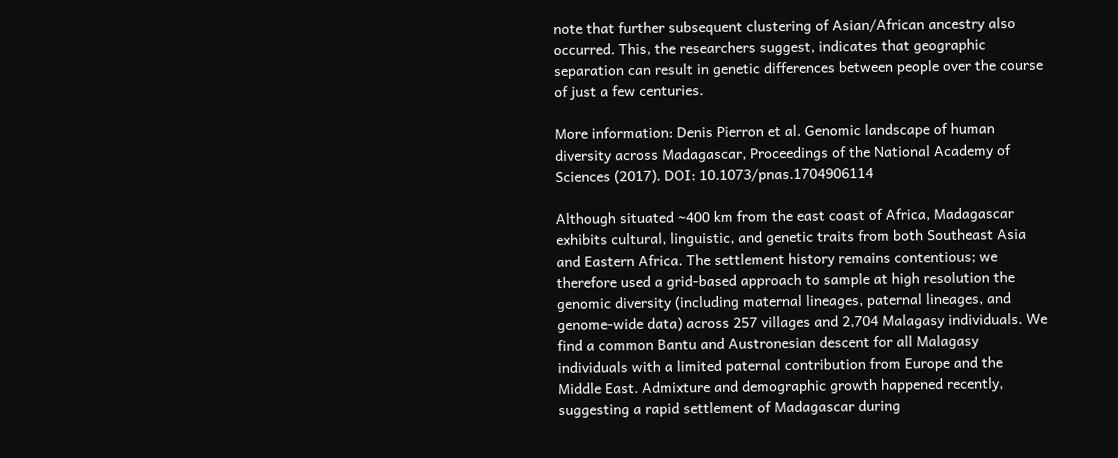note that further subsequent clustering of Asian/African ancestry also occurred. This, the researchers suggest, indicates that geographic separation can result in genetic differences between people over the course of just a few centuries.

More information: Denis Pierron et al. Genomic landscape of human diversity across Madagascar, Proceedings of the National Academy of Sciences (2017). DOI: 10.1073/pnas.1704906114

Although situated ∼400 km from the east coast of Africa, Madagascar exhibits cultural, linguistic, and genetic traits from both Southeast Asia and Eastern Africa. The settlement history remains contentious; we therefore used a grid-based approach to sample at high resolution the genomic diversity (including maternal lineages, paternal lineages, and genome-wide data) across 257 villages and 2,704 Malagasy individuals. We find a common Bantu and Austronesian descent for all Malagasy individuals with a limited paternal contribution from Europe and the Middle East. Admixture and demographic growth happened recently, suggesting a rapid settlement of Madagascar during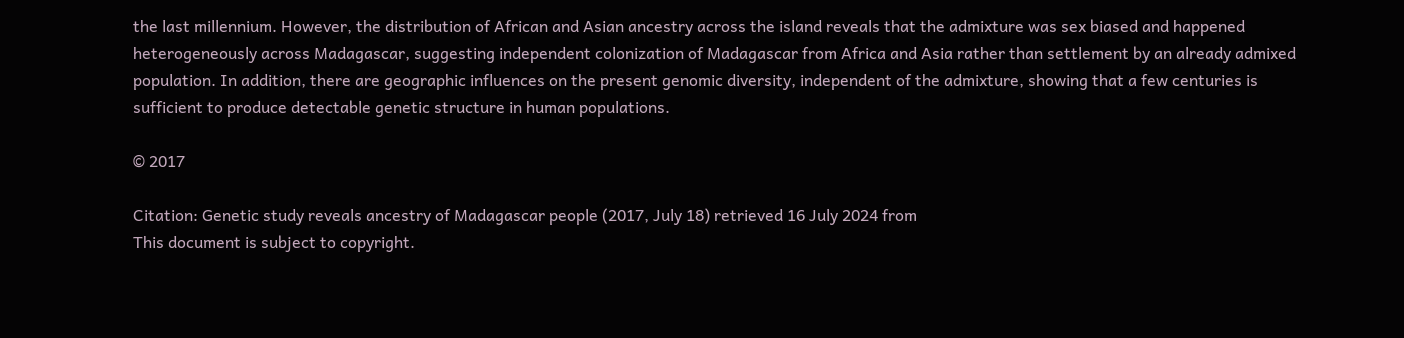the last millennium. However, the distribution of African and Asian ancestry across the island reveals that the admixture was sex biased and happened heterogeneously across Madagascar, suggesting independent colonization of Madagascar from Africa and Asia rather than settlement by an already admixed population. In addition, there are geographic influences on the present genomic diversity, independent of the admixture, showing that a few centuries is sufficient to produce detectable genetic structure in human populations.

© 2017

Citation: Genetic study reveals ancestry of Madagascar people (2017, July 18) retrieved 16 July 2024 from
This document is subject to copyright.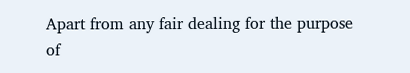Apart from any fair dealing for the purpose of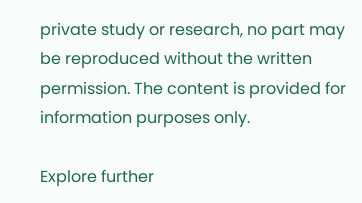private study or research, no part may be reproduced without the written permission. The content is provided for information purposes only.

Explore further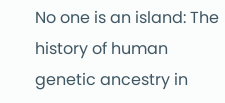No one is an island: The history of human genetic ancestry in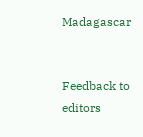Madagascar


Feedback to editors